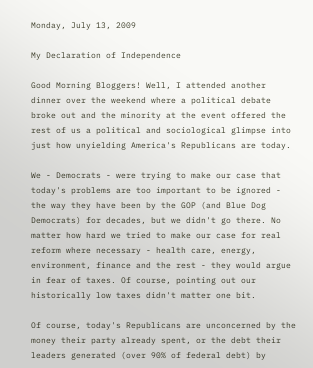Monday, July 13, 2009

My Declaration of Independence

Good Morning Bloggers! Well, I attended another dinner over the weekend where a political debate broke out and the minority at the event offered the rest of us a political and sociological glimpse into just how unyielding America's Republicans are today.

We - Democrats - were trying to make our case that today's problems are too important to be ignored - the way they have been by the GOP (and Blue Dog Democrats) for decades, but we didn't go there. No matter how hard we tried to make our case for real reform where necessary - health care, energy, environment, finance and the rest - they would argue in fear of taxes. Of course, pointing out our historically low taxes didn't matter one bit.

Of course, today's Republicans are unconcerned by the money their party already spent, or the debt their leaders generated (over 90% of federal debt) by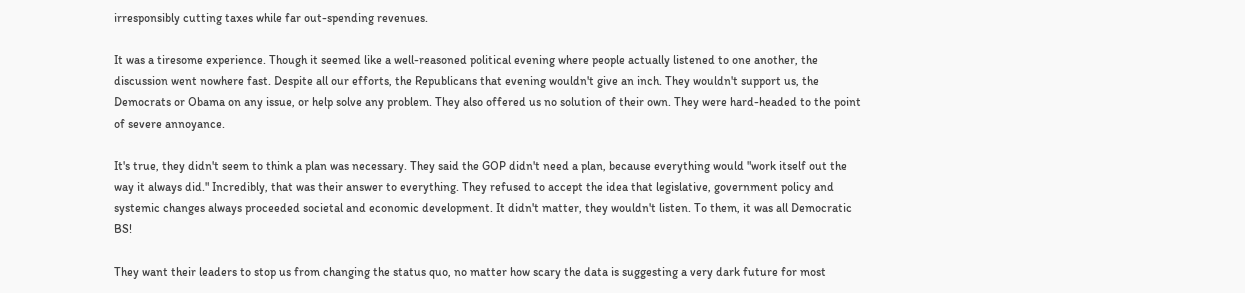irresponsibly cutting taxes while far out-spending revenues.

It was a tiresome experience. Though it seemed like a well-reasoned political evening where people actually listened to one another, the discussion went nowhere fast. Despite all our efforts, the Republicans that evening wouldn't give an inch. They wouldn't support us, the Democrats or Obama on any issue, or help solve any problem. They also offered us no solution of their own. They were hard-headed to the point of severe annoyance.

It's true, they didn't seem to think a plan was necessary. They said the GOP didn't need a plan, because everything would "work itself out the way it always did." Incredibly, that was their answer to everything. They refused to accept the idea that legislative, government policy and systemic changes always proceeded societal and economic development. It didn't matter, they wouldn't listen. To them, it was all Democratic BS!

They want their leaders to stop us from changing the status quo, no matter how scary the data is suggesting a very dark future for most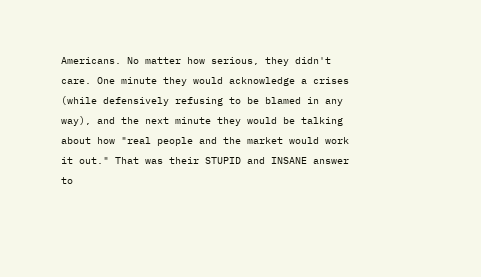Americans. No matter how serious, they didn't care. One minute they would acknowledge a crises (while defensively refusing to be blamed in any way), and the next minute they would be talking about how "real people and the market would work it out." That was their STUPID and INSANE answer to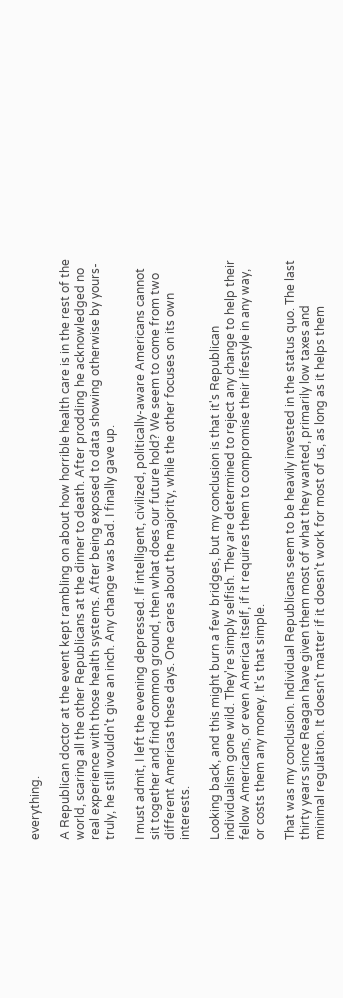everything.

A Republican doctor at the event kept rambling on about how horrible health care is in the rest of the world, scaring all the other Republicans at the dinner to death. After prodding he acknowledged no real experience with those health systems. After being exposed to data showing otherwise by yours-truly, he still wouldn't give an inch. Any change was bad. I finally gave up.

I must admit, I left the evening depressed. If intelligent, civilized, politically-aware Americans cannot sit together and find common ground, then what does our future hold? We seem to come from two different Americas these days. One cares about the majority, while the other focuses on its own interests.

Looking back, and this might burn a few bridges, but my conclusion is that it's Republican individualism gone wild. They're simply selfish. They are determined to reject any change to help their fellow Americans, or even America itself, if it requires them to compromise their lifestyle in any way, or costs them any money. It's that simple.

That was my conclusion. Individual Republicans seem to be heavily invested in the status quo. The last thirty years since Reagan have given them most of what they wanted, primarily low taxes and minimal regulation. It doesn't matter if it doesn't work for most of us, as long as it helps them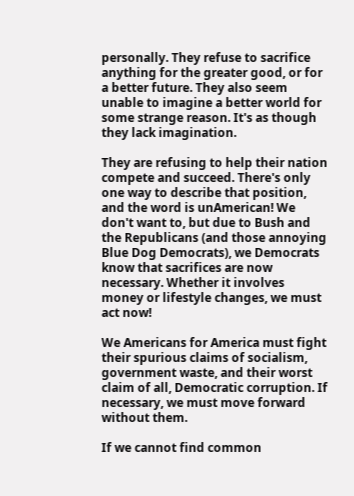personally. They refuse to sacrifice anything for the greater good, or for a better future. They also seem unable to imagine a better world for some strange reason. It's as though they lack imagination.

They are refusing to help their nation compete and succeed. There's only one way to describe that position, and the word is unAmerican! We don't want to, but due to Bush and the Republicans (and those annoying Blue Dog Democrats), we Democrats know that sacrifices are now necessary. Whether it involves money or lifestyle changes, we must act now!

We Americans for America must fight their spurious claims of socialism, government waste, and their worst claim of all, Democratic corruption. If necessary, we must move forward without them.

If we cannot find common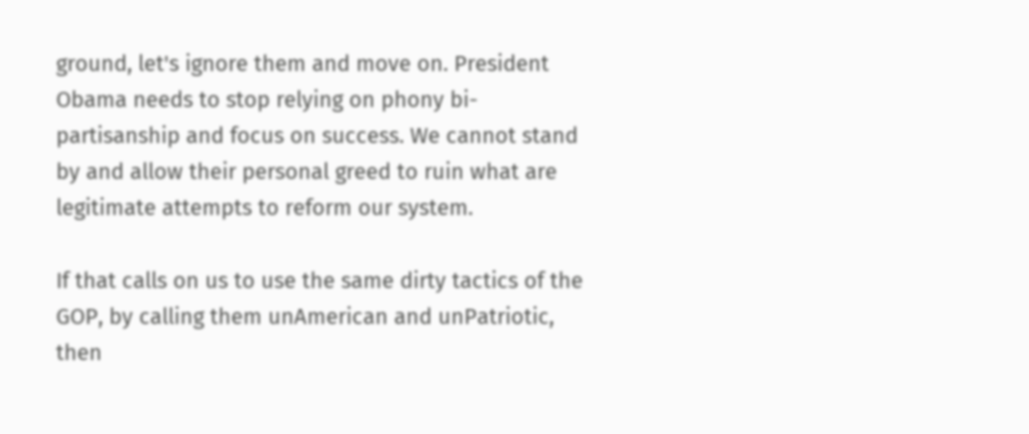ground, let's ignore them and move on. President Obama needs to stop relying on phony bi-partisanship and focus on success. We cannot stand by and allow their personal greed to ruin what are legitimate attempts to reform our system.

If that calls on us to use the same dirty tactics of the GOP, by calling them unAmerican and unPatriotic, then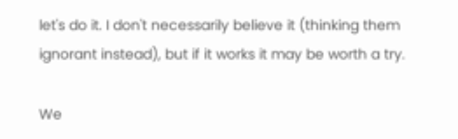let's do it. I don't necessarily believe it (thinking them ignorant instead), but if it works it may be worth a try.

We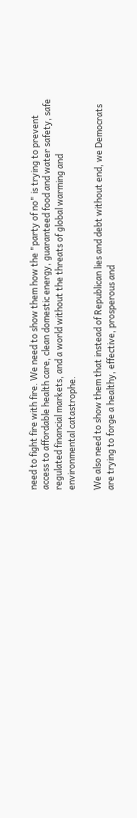need to fight fire with fire. We need to show them how the "party of no" is trying to prevent access to affordable health care, clean domestic energy, guaranteed food and water safety, safe regulated financial markets, and a world without the threats of global warming and environmental catastrophe.

We also need to show them that instead of Republican lies and debt without end, we Democrats are trying to forge a healthy, effective, prosperous and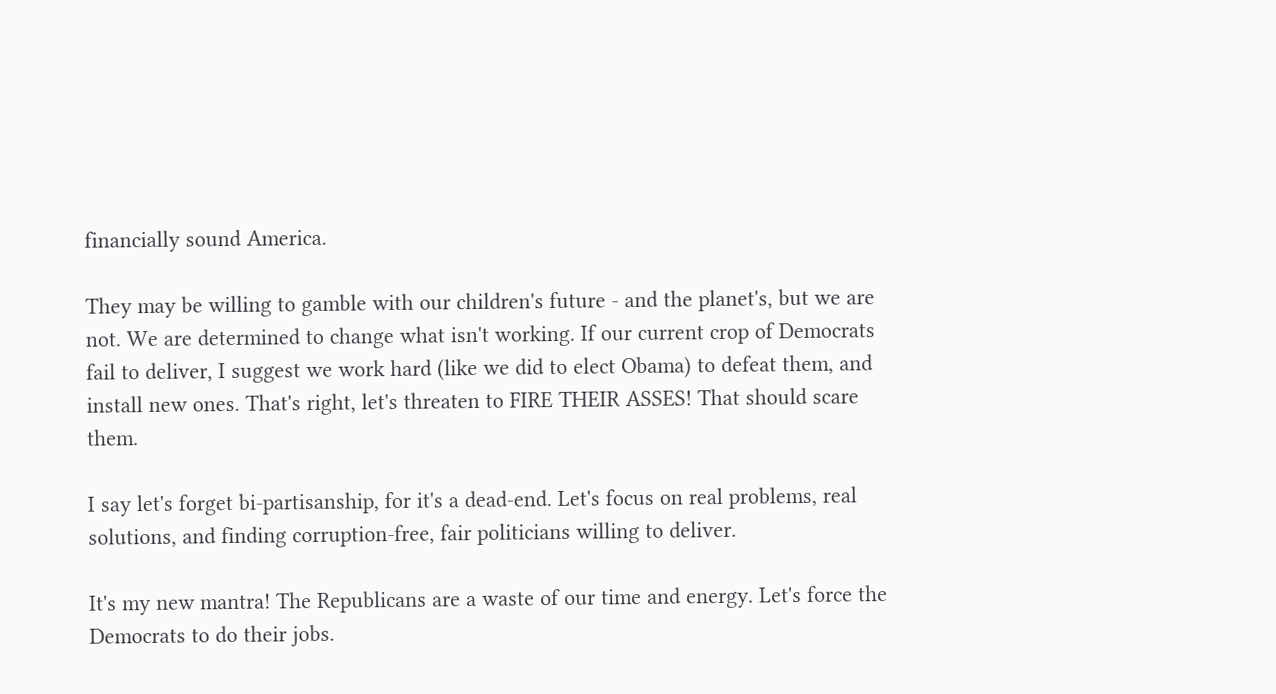financially sound America.

They may be willing to gamble with our children's future - and the planet's, but we are not. We are determined to change what isn't working. If our current crop of Democrats fail to deliver, I suggest we work hard (like we did to elect Obama) to defeat them, and install new ones. That's right, let's threaten to FIRE THEIR ASSES! That should scare them.

I say let's forget bi-partisanship, for it's a dead-end. Let's focus on real problems, real solutions, and finding corruption-free, fair politicians willing to deliver.

It's my new mantra! The Republicans are a waste of our time and energy. Let's force the Democrats to do their jobs.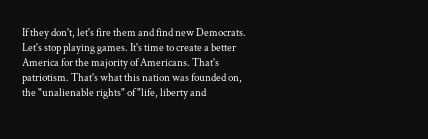If they don't, let's fire them and find new Democrats. Let's stop playing games. It's time to create a better America for the majority of Americans. That's patriotism. That's what this nation was founded on, the "unalienable rights" of "life, liberty and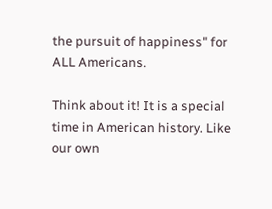the pursuit of happiness" for ALL Americans.

Think about it! It is a special time in American history. Like our own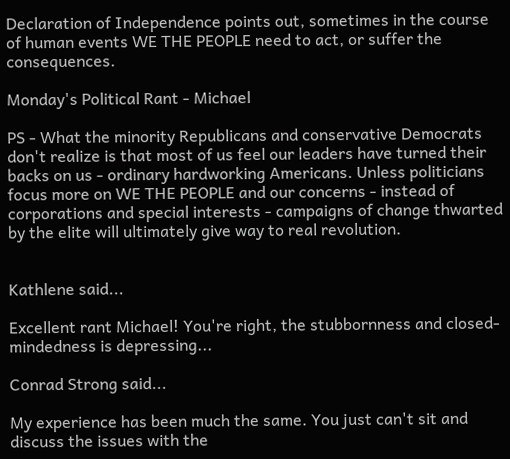Declaration of Independence points out, sometimes in the course of human events WE THE PEOPLE need to act, or suffer the consequences.

Monday's Political Rant - Michael

PS - What the minority Republicans and conservative Democrats don't realize is that most of us feel our leaders have turned their backs on us - ordinary hardworking Americans. Unless politicians focus more on WE THE PEOPLE and our concerns - instead of corporations and special interests - campaigns of change thwarted by the elite will ultimately give way to real revolution.


Kathlene said...

Excellent rant Michael! You're right, the stubbornness and closed-mindedness is depressing...

Conrad Strong said...

My experience has been much the same. You just can't sit and discuss the issues with the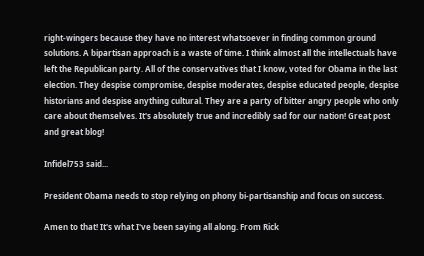right-wingers because they have no interest whatsoever in finding common ground solutions. A bipartisan approach is a waste of time. I think almost all the intellectuals have left the Republican party. All of the conservatives that I know, voted for Obama in the last election. They despise compromise, despise moderates, despise educated people, despise historians and despise anything cultural. They are a party of bitter angry people who only care about themselves. It's absolutely true and incredibly sad for our nation! Great post and great blog!

Infidel753 said...

President Obama needs to stop relying on phony bi-partisanship and focus on success.

Amen to that! It's what I've been saying all along. From Rick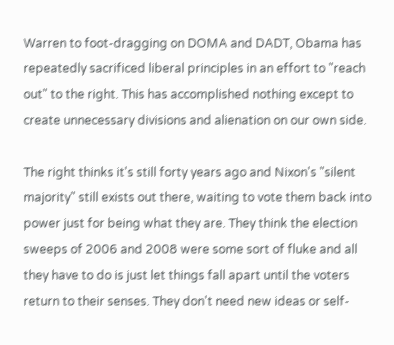Warren to foot-dragging on DOMA and DADT, Obama has repeatedly sacrificed liberal principles in an effort to "reach out" to the right. This has accomplished nothing except to create unnecessary divisions and alienation on our own side.

The right thinks it's still forty years ago and Nixon's "silent majority" still exists out there, waiting to vote them back into power just for being what they are. They think the election sweeps of 2006 and 2008 were some sort of fluke and all they have to do is just let things fall apart until the voters return to their senses. They don't need new ideas or self-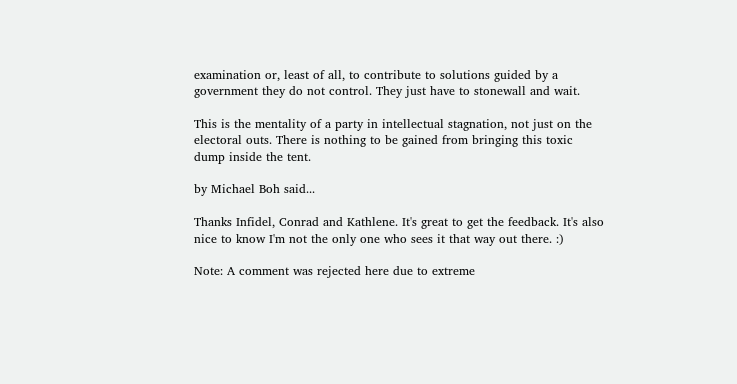examination or, least of all, to contribute to solutions guided by a government they do not control. They just have to stonewall and wait.

This is the mentality of a party in intellectual stagnation, not just on the electoral outs. There is nothing to be gained from bringing this toxic dump inside the tent.

by Michael Boh said...

Thanks Infidel, Conrad and Kathlene. It's great to get the feedback. It's also nice to know I'm not the only one who sees it that way out there. :)

Note: A comment was rejected here due to extreme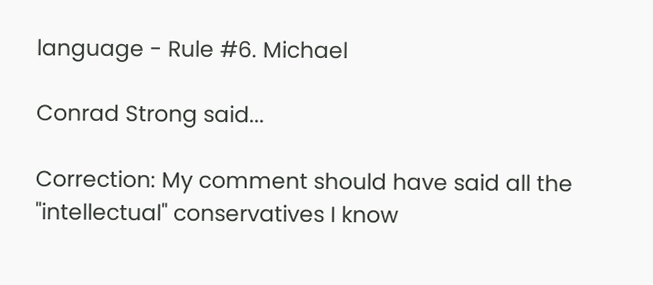language - Rule #6. Michael

Conrad Strong said...

Correction: My comment should have said all the "intellectual" conservatives I know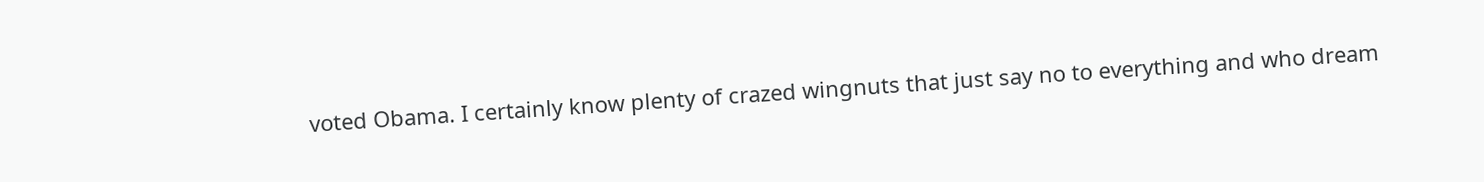voted Obama. I certainly know plenty of crazed wingnuts that just say no to everything and who dream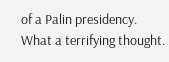of a Palin presidency. What a terrifying thought.